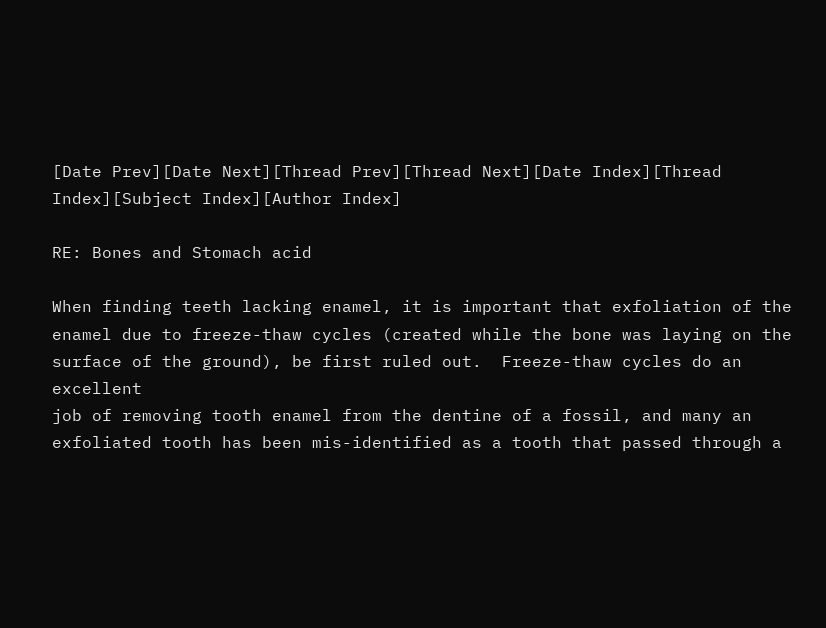[Date Prev][Date Next][Thread Prev][Thread Next][Date Index][Thread Index][Subject Index][Author Index]

RE: Bones and Stomach acid

When finding teeth lacking enamel, it is important that exfoliation of the
enamel due to freeze-thaw cycles (created while the bone was laying on the
surface of the ground), be first ruled out.  Freeze-thaw cycles do an excellent
job of removing tooth enamel from the dentine of a fossil, and many an
exfoliated tooth has been mis-identified as a tooth that passed through a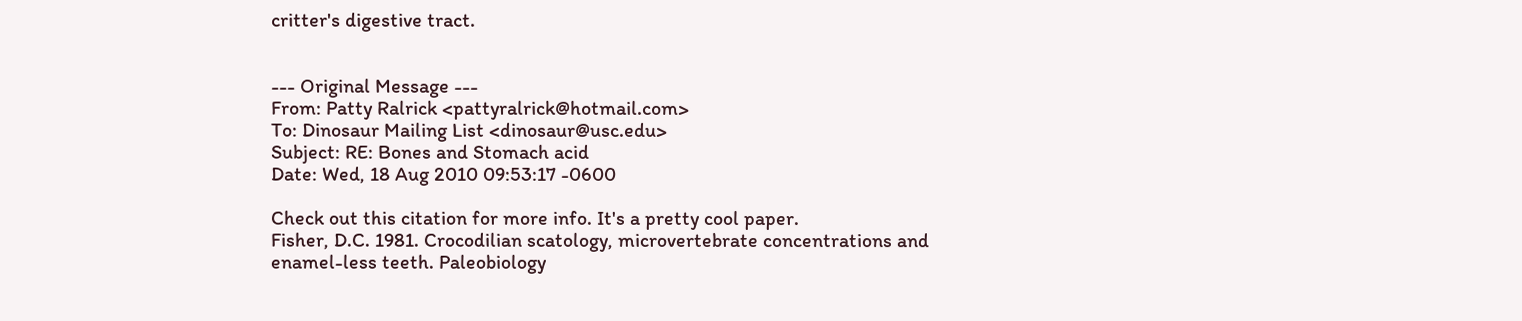critter's digestive tract.


--- Original Message ---
From: Patty Ralrick <pattyralrick@hotmail.com>
To: Dinosaur Mailing List <dinosaur@usc.edu>
Subject: RE: Bones and Stomach acid
Date: Wed, 18 Aug 2010 09:53:17 -0600

Check out this citation for more info. It's a pretty cool paper.
Fisher, D.C. 1981. Crocodilian scatology, microvertebrate concentrations and
enamel-less teeth. Paleobiology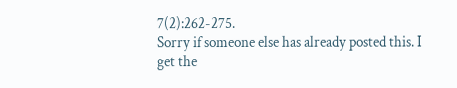7(2):262-275.
Sorry if someone else has already posted this. I get the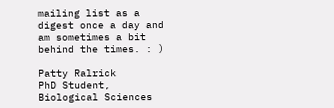mailing list as a
digest once a day and am sometimes a bit behind the times. : )

Patty Ralrick
PhD Student, Biological Sciences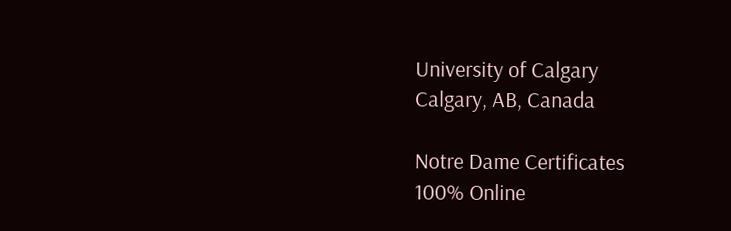University of Calgary
Calgary, AB, Canada

Notre Dame Certificates
100% Online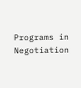Programs in Negotiation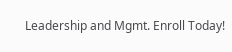Leadership and Mgmt. Enroll Today!